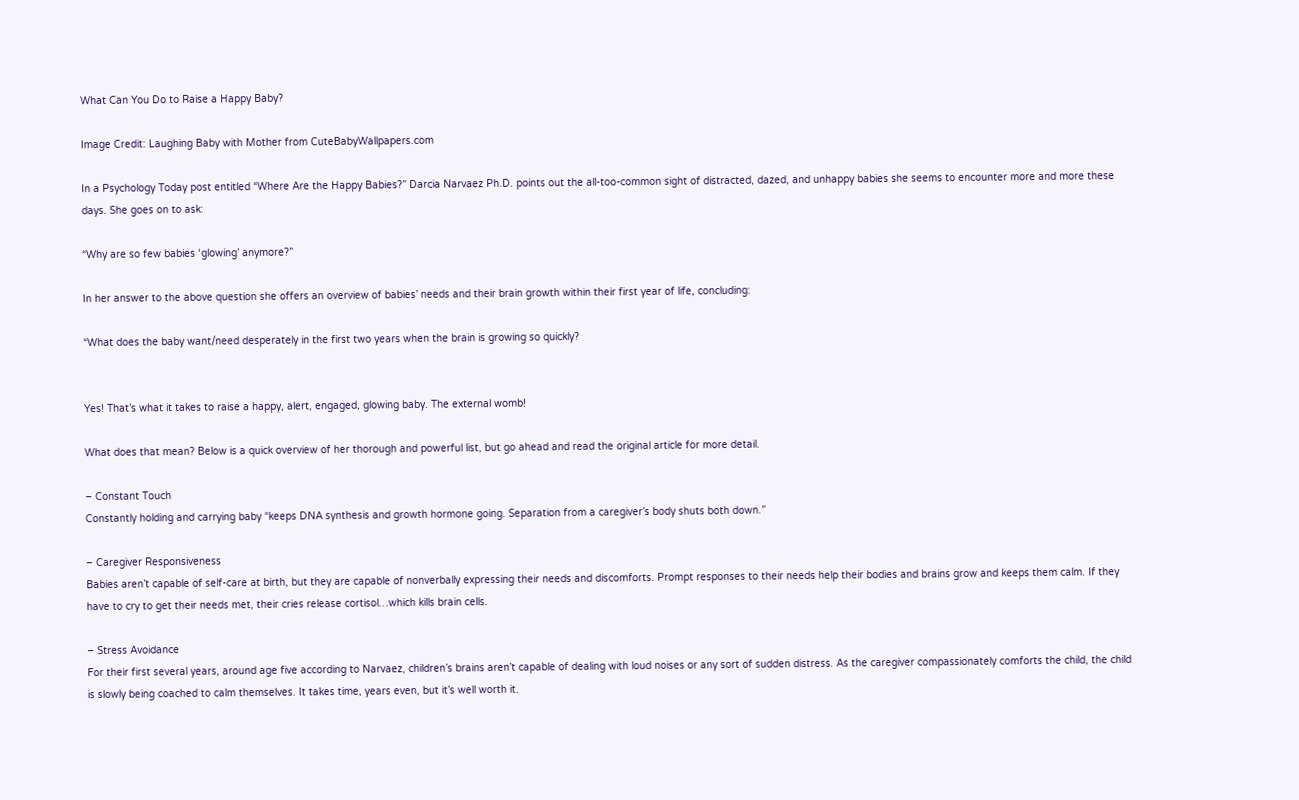What Can You Do to Raise a Happy Baby?

Image Credit: Laughing Baby with Mother from CuteBabyWallpapers.com

In a Psychology Today post entitled “Where Are the Happy Babies?” Darcia Narvaez Ph.D. points out the all-too-common sight of distracted, dazed, and unhappy babies she seems to encounter more and more these days. She goes on to ask:

“Why are so few babies ‘glowing’ anymore?”

In her answer to the above question she offers an overview of babies’ needs and their brain growth within their first year of life, concluding:

“What does the baby want/need desperately in the first two years when the brain is growing so quickly?


Yes! That’s what it takes to raise a happy, alert, engaged, glowing baby. The external womb!

What does that mean? Below is a quick overview of her thorough and powerful list, but go ahead and read the original article for more detail.

– Constant Touch
Constantly holding and carrying baby “keeps DNA synthesis and growth hormone going. Separation from a caregiver’s body shuts both down.”

– Caregiver Responsiveness
Babies aren’t capable of self-care at birth, but they are capable of nonverbally expressing their needs and discomforts. Prompt responses to their needs help their bodies and brains grow and keeps them calm. If they have to cry to get their needs met, their cries release cortisol…which kills brain cells.

– Stress Avoidance
For their first several years, around age five according to Narvaez, children’s brains aren’t capable of dealing with loud noises or any sort of sudden distress. As the caregiver compassionately comforts the child, the child is slowly being coached to calm themselves. It takes time, years even, but it’s well worth it.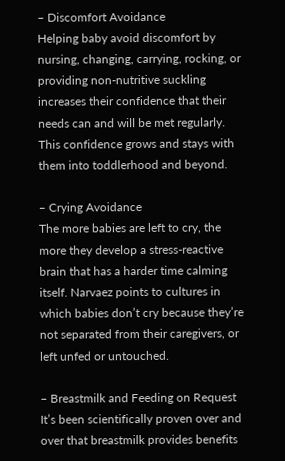– Discomfort Avoidance
Helping baby avoid discomfort by nursing, changing, carrying, rocking, or providing non-nutritive suckling increases their confidence that their needs can and will be met regularly. This confidence grows and stays with them into toddlerhood and beyond.

– Crying Avoidance
The more babies are left to cry, the more they develop a stress-reactive brain that has a harder time calming itself. Narvaez points to cultures in which babies don’t cry because they’re not separated from their caregivers, or left unfed or untouched.

– Breastmilk and Feeding on Request
It’s been scientifically proven over and over that breastmilk provides benefits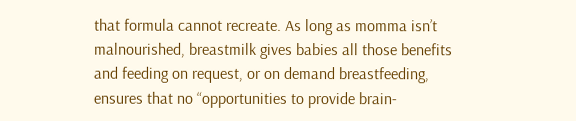that formula cannot recreate. As long as momma isn’t malnourished, breastmilk gives babies all those benefits and feeding on request, or on demand breastfeeding, ensures that no “opportunities to provide brain-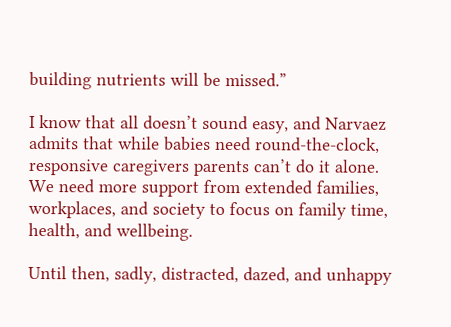building nutrients will be missed.”

I know that all doesn’t sound easy, and Narvaez admits that while babies need round-the-clock, responsive caregivers parents can’t do it alone. We need more support from extended families, workplaces, and society to focus on family time, health, and wellbeing.

Until then, sadly, distracted, dazed, and unhappy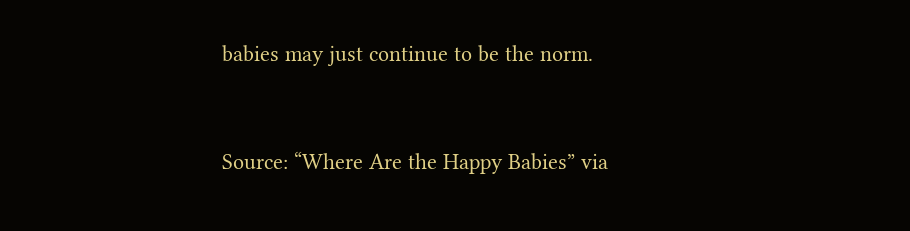babies may just continue to be the norm.


Source: “Where Are the Happy Babies” via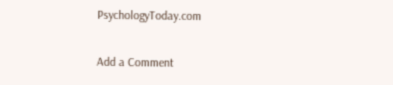PsychologyToday.com

Add a Comment